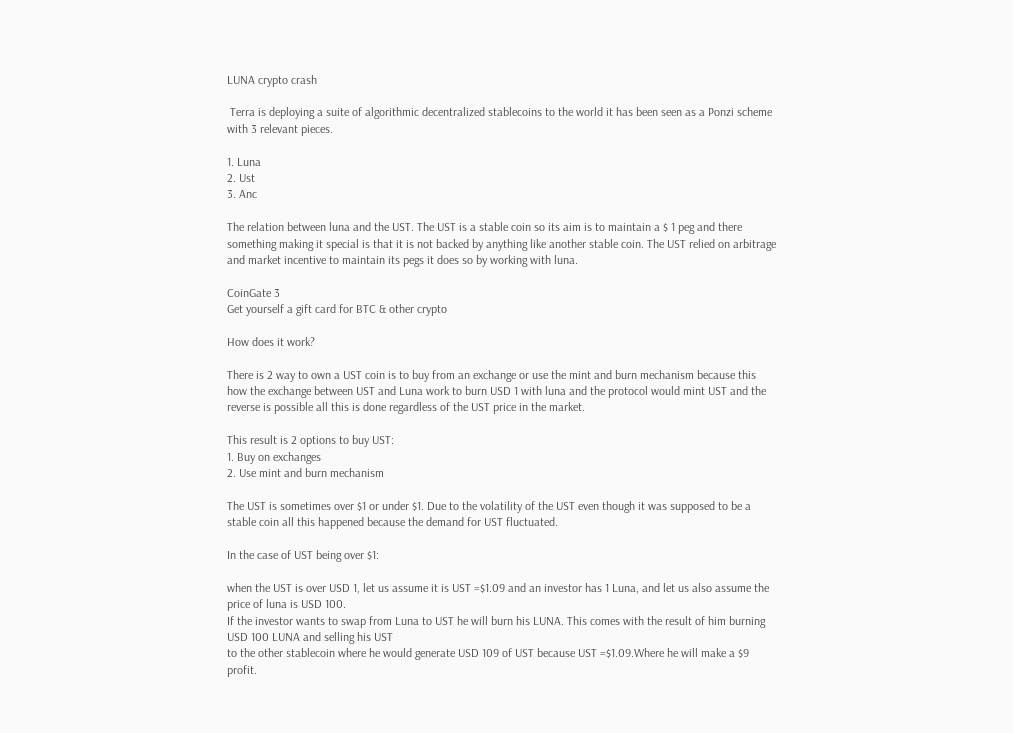LUNA crypto crash

 Terra is deploying a suite of algorithmic decentralized stablecoins to the world it has been seen as a Ponzi scheme with 3 relevant pieces.

1. Luna
2. Ust
3. Anc

The relation between luna and the UST. The UST is a stable coin so its aim is to maintain a $ 1 peg and there something making it special is that it is not backed by anything like another stable coin. The UST relied on arbitrage and market incentive to maintain its pegs it does so by working with luna.

CoinGate 3
Get yourself a gift card for BTC & other crypto

How does it work?

There is 2 way to own a UST coin is to buy from an exchange or use the mint and burn mechanism because this how the exchange between UST and Luna work to burn USD 1 with luna and the protocol would mint UST and the reverse is possible all this is done regardless of the UST price in the market.

This result is 2 options to buy UST:
1. Buy on exchanges
2. Use mint and burn mechanism

The UST is sometimes over $1 or under $1. Due to the volatility of the UST even though it was supposed to be a stable coin all this happened because the demand for UST fluctuated.

In the case of UST being over $1:

when the UST is over USD 1, let us assume it is UST =$1.09 and an investor has 1 Luna, and let us also assume the price of luna is USD 100.
If the investor wants to swap from Luna to UST he will burn his LUNA. This comes with the result of him burning USD 100 LUNA and selling his UST
to the other stablecoin where he would generate USD 109 of UST because UST =$1.09.Where he will make a $9 profit.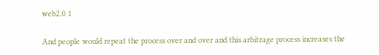web2.0 1

And people would repeat the process over and over and this arbitrage process increases the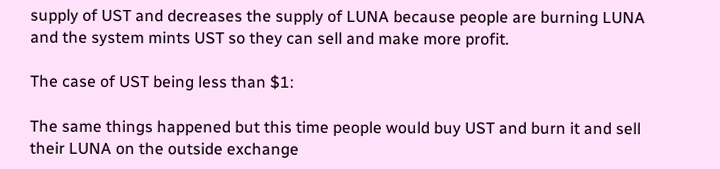supply of UST and decreases the supply of LUNA because people are burning LUNA and the system mints UST so they can sell and make more profit.

The case of UST being less than $1:

The same things happened but this time people would buy UST and burn it and sell their LUNA on the outside exchange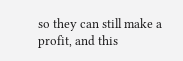so they can still make a profit, and this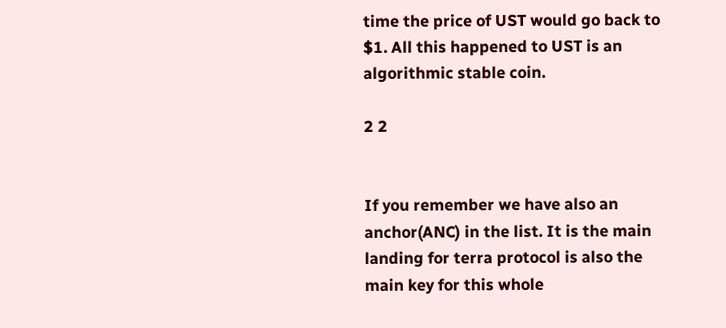time the price of UST would go back to $1. All this happened to UST is an algorithmic stable coin.

2 2


If you remember we have also an anchor(ANC) in the list. It is the main landing for terra protocol is also the main key for this whole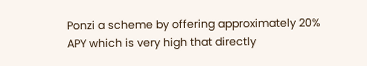Ponzi a scheme by offering approximately 20% APY which is very high that directly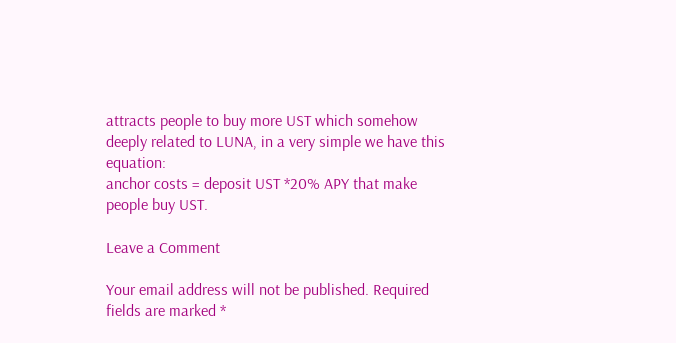attracts people to buy more UST which somehow deeply related to LUNA, in a very simple we have this equation:
anchor costs = deposit UST *20% APY that make people buy UST.

Leave a Comment

Your email address will not be published. Required fields are marked *